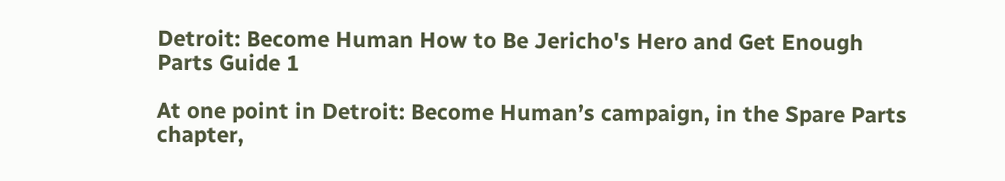Detroit: Become Human How to Be Jericho's Hero and Get Enough Parts Guide 1

At one point in Detroit: Become Human’s campaign, in the Spare Parts chapter,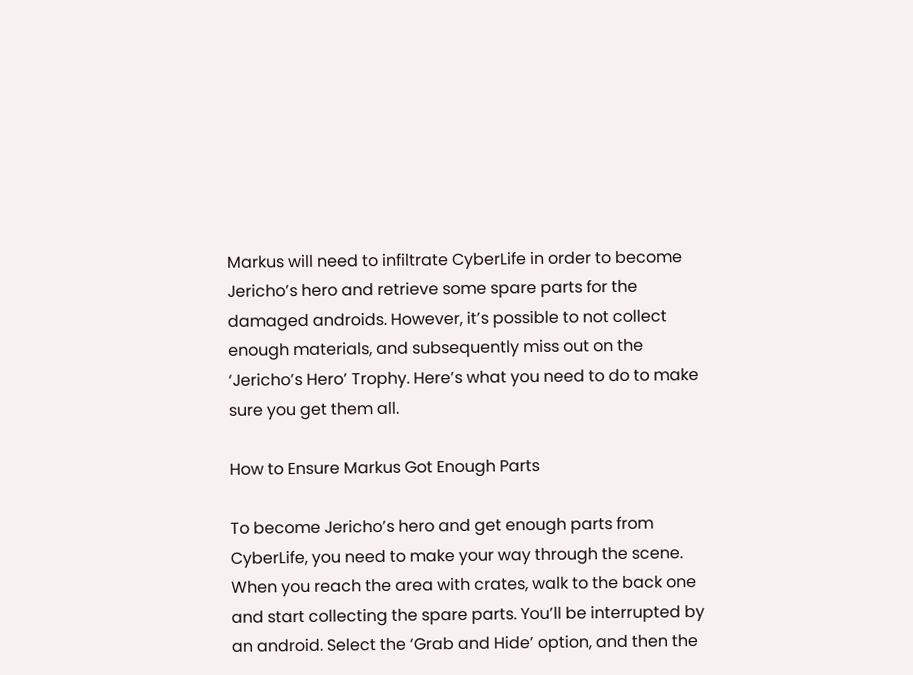Markus will need to infiltrate CyberLife in order to become Jericho’s hero and retrieve some spare parts for the damaged androids. However, it’s possible to not collect enough materials, and subsequently miss out on the ‘Jericho’s Hero’ Trophy. Here’s what you need to do to make sure you get them all.

How to Ensure Markus Got Enough Parts

To become Jericho’s hero and get enough parts from CyberLife, you need to make your way through the scene. When you reach the area with crates, walk to the back one and start collecting the spare parts. You’ll be interrupted by an android. Select the ‘Grab and Hide’ option, and then the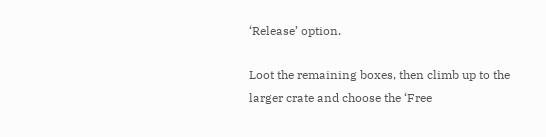‘Release’ option.

Loot the remaining boxes, then climb up to the larger crate and choose the ‘Free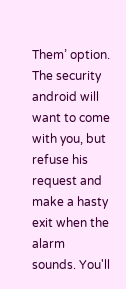Them’ option. The security android will want to come with you, but refuse his request and make a hasty exit when the alarm sounds. You'll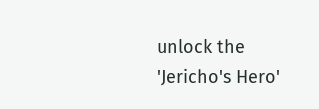unlock the 'Jericho's Hero'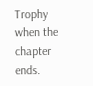Trophy when the chapter ends.